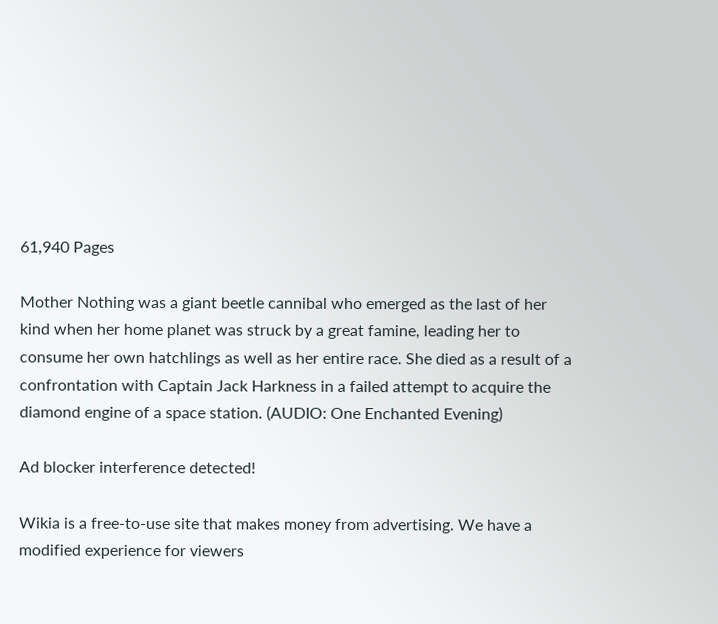61,940 Pages

Mother Nothing was a giant beetle cannibal who emerged as the last of her kind when her home planet was struck by a great famine, leading her to consume her own hatchlings as well as her entire race. She died as a result of a confrontation with Captain Jack Harkness in a failed attempt to acquire the diamond engine of a space station. (AUDIO: One Enchanted Evening)

Ad blocker interference detected!

Wikia is a free-to-use site that makes money from advertising. We have a modified experience for viewers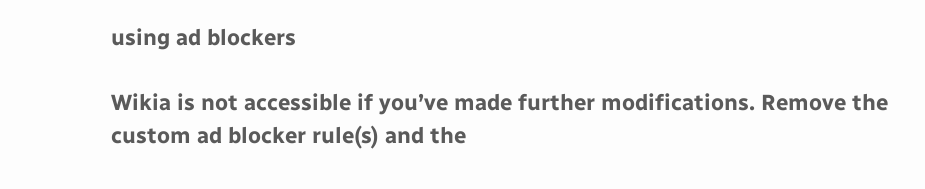using ad blockers

Wikia is not accessible if you’ve made further modifications. Remove the custom ad blocker rule(s) and the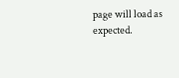page will load as expected.